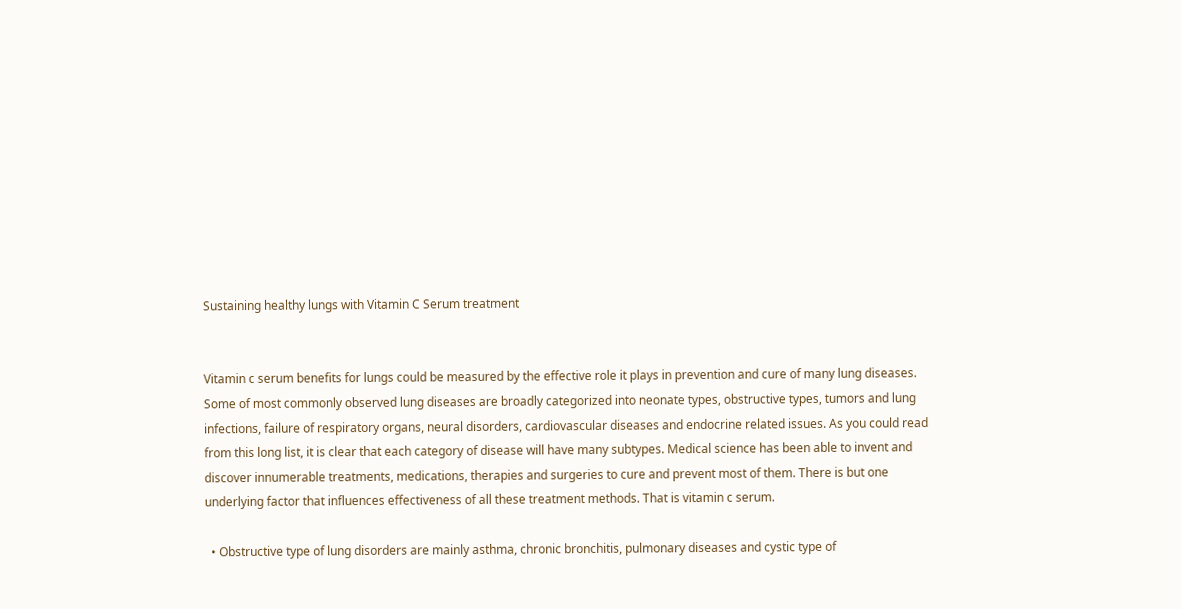Sustaining healthy lungs with Vitamin C Serum treatment


Vitamin c serum benefits for lungs could be measured by the effective role it plays in prevention and cure of many lung diseases. Some of most commonly observed lung diseases are broadly categorized into neonate types, obstructive types, tumors and lung infections, failure of respiratory organs, neural disorders, cardiovascular diseases and endocrine related issues. As you could read from this long list, it is clear that each category of disease will have many subtypes. Medical science has been able to invent and discover innumerable treatments, medications, therapies and surgeries to cure and prevent most of them. There is but one underlying factor that influences effectiveness of all these treatment methods. That is vitamin c serum.

  • Obstructive type of lung disorders are mainly asthma, chronic bronchitis, pulmonary diseases and cystic type of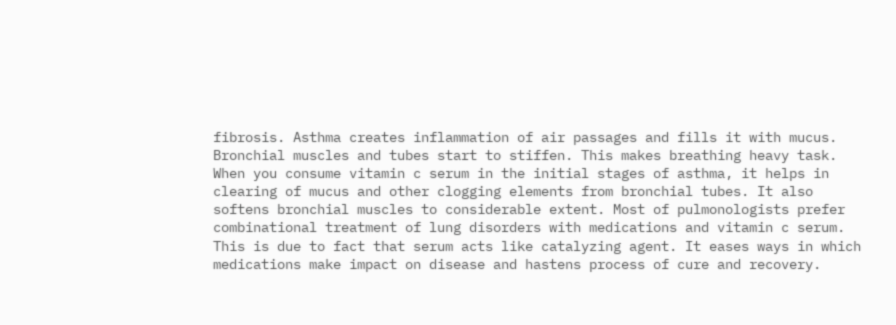fibrosis. Asthma creates inflammation of air passages and fills it with mucus. Bronchial muscles and tubes start to stiffen. This makes breathing heavy task. When you consume vitamin c serum in the initial stages of asthma, it helps in clearing of mucus and other clogging elements from bronchial tubes. It also softens bronchial muscles to considerable extent. Most of pulmonologists prefer combinational treatment of lung disorders with medications and vitamin c serum. This is due to fact that serum acts like catalyzing agent. It eases ways in which medications make impact on disease and hastens process of cure and recovery.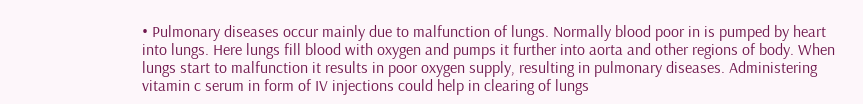• Pulmonary diseases occur mainly due to malfunction of lungs. Normally blood poor in is pumped by heart into lungs. Here lungs fill blood with oxygen and pumps it further into aorta and other regions of body. When lungs start to malfunction it results in poor oxygen supply, resulting in pulmonary diseases. Administering vitamin c serum in form of IV injections could help in clearing of lungs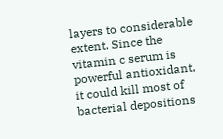layers to considerable extent. Since the vitamin c serum is powerful antioxidant, it could kill most of bacterial depositions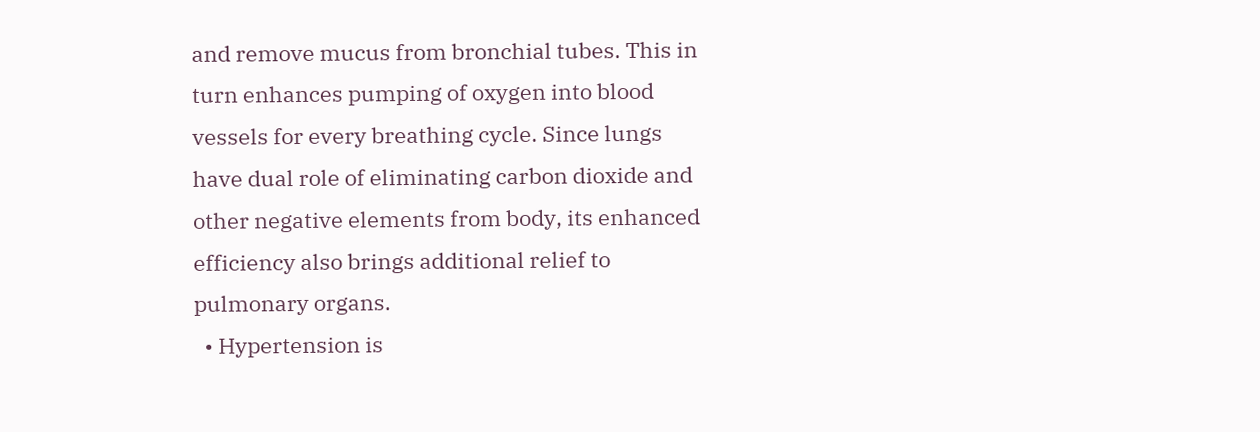and remove mucus from bronchial tubes. This in turn enhances pumping of oxygen into blood vessels for every breathing cycle. Since lungs have dual role of eliminating carbon dioxide and other negative elements from body, its enhanced efficiency also brings additional relief to pulmonary organs.
  • Hypertension is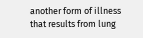another form of illness that results from lung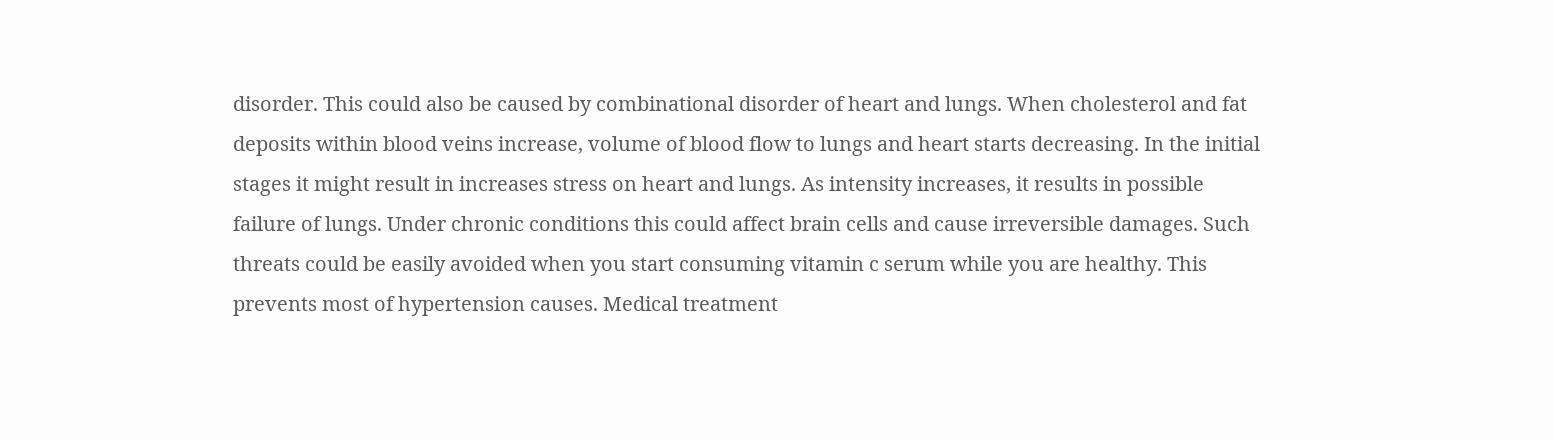disorder. This could also be caused by combinational disorder of heart and lungs. When cholesterol and fat deposits within blood veins increase, volume of blood flow to lungs and heart starts decreasing. In the initial stages it might result in increases stress on heart and lungs. As intensity increases, it results in possible failure of lungs. Under chronic conditions this could affect brain cells and cause irreversible damages. Such threats could be easily avoided when you start consuming vitamin c serum while you are healthy. This prevents most of hypertension causes. Medical treatment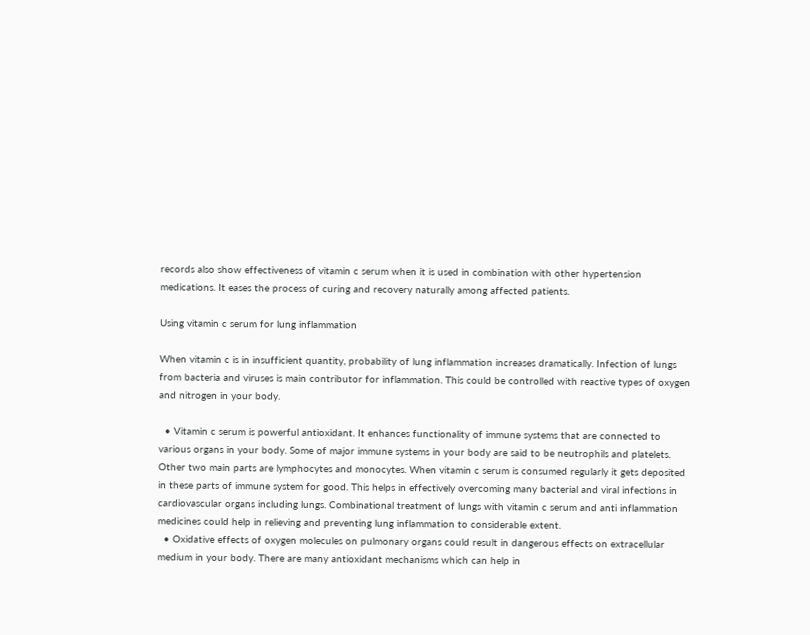records also show effectiveness of vitamin c serum when it is used in combination with other hypertension medications. It eases the process of curing and recovery naturally among affected patients.

Using vitamin c serum for lung inflammation

When vitamin c is in insufficient quantity, probability of lung inflammation increases dramatically. Infection of lungs from bacteria and viruses is main contributor for inflammation. This could be controlled with reactive types of oxygen and nitrogen in your body.

  • Vitamin c serum is powerful antioxidant. It enhances functionality of immune systems that are connected to various organs in your body. Some of major immune systems in your body are said to be neutrophils and platelets. Other two main parts are lymphocytes and monocytes. When vitamin c serum is consumed regularly it gets deposited in these parts of immune system for good. This helps in effectively overcoming many bacterial and viral infections in cardiovascular organs including lungs. Combinational treatment of lungs with vitamin c serum and anti inflammation medicines could help in relieving and preventing lung inflammation to considerable extent.
  • Oxidative effects of oxygen molecules on pulmonary organs could result in dangerous effects on extracellular medium in your body. There are many antioxidant mechanisms which can help in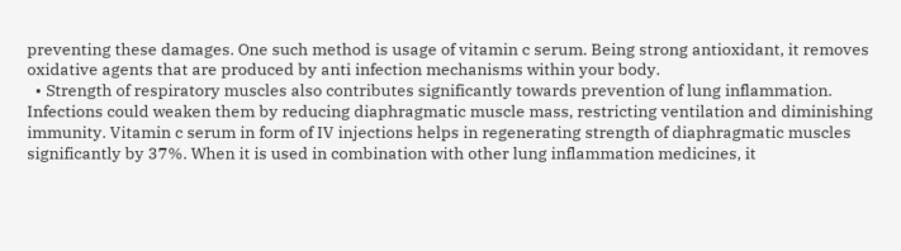preventing these damages. One such method is usage of vitamin c serum. Being strong antioxidant, it removes oxidative agents that are produced by anti infection mechanisms within your body.
  • Strength of respiratory muscles also contributes significantly towards prevention of lung inflammation. Infections could weaken them by reducing diaphragmatic muscle mass, restricting ventilation and diminishing immunity. Vitamin c serum in form of IV injections helps in regenerating strength of diaphragmatic muscles significantly by 37%. When it is used in combination with other lung inflammation medicines, it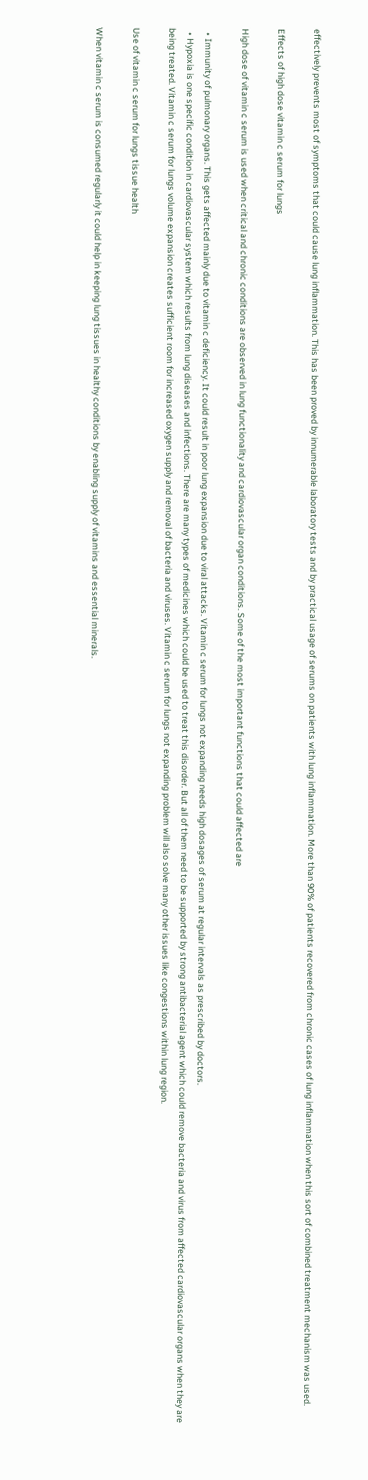effectively prevents most of symptoms that could cause lung inflammation. This has been proved by innumerable laboratory tests and by practical usage of serums on patients with lung inflammation. More than 90% of patients recovered from chronic cases of lung inflammation when this sort of combined treatment mechanism was used.

Effects of high dose vitamin c serum for lungs

High dose of vitamin c serum is used when critical and chronic conditions are observed in lung functionality and cardiovascular organ conditions. Some of the most important functions that could affected are

  • Immunity of pulmonary organs. This gets affected mainly due to vitamin c deficiency. It could result in poor lung expansion due to viral attacks. Vitamin c serum for lungs not expanding needs high dosages of serum at regular intervals as prescribed by doctors.
  • Hypoxia is one specific condition in cardiovascular system which results from lung diseases and infections. There are many types of medicines which could be used to treat this disorder. But all of them need to be supported by strong antibacterial agent which could remove bacteria and virus from affected cardiovascular organs when they are being treated. Vitamin c serum for lungs volume expansion creates sufficient room for increased oxygen supply and removal of bacteria and viruses. Vitamin c serum for lungs not expanding problem will also solve many other issues like congestions within lung region.

Use of vitamin c serum for lungs tissue health

When vitamin c serum is consumed regularly it could help in keeping lung tissues in healthy conditions by enabling supply of vitamins and essential minerals.